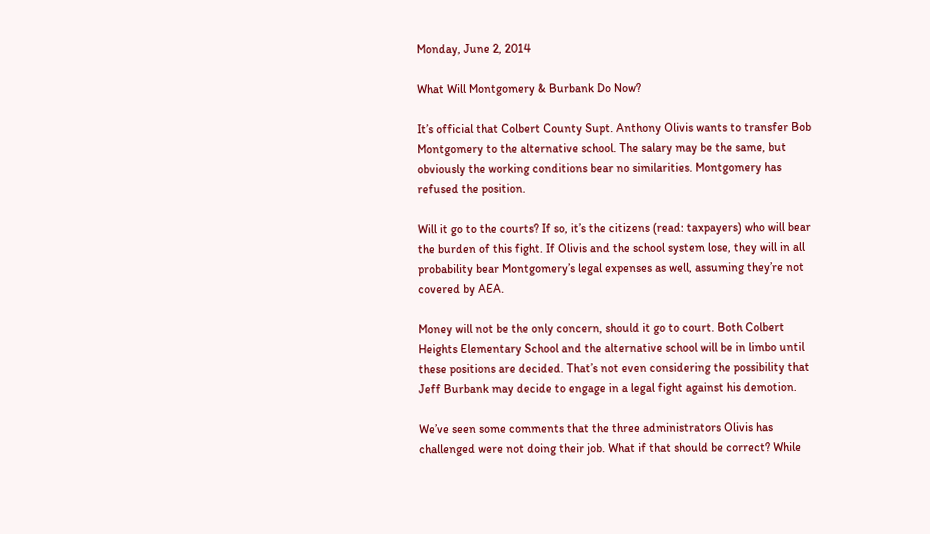Monday, June 2, 2014

What Will Montgomery & Burbank Do Now?

It’s official that Colbert County Supt. Anthony Olivis wants to transfer Bob Montgomery to the alternative school. The salary may be the same, but obviously the working conditions bear no similarities. Montgomery has refused the position.

Will it go to the courts? If so, it’s the citizens (read: taxpayers) who will bear the burden of this fight. If Olivis and the school system lose, they will in all probability bear Montgomery’s legal expenses as well, assuming they’re not covered by AEA.

Money will not be the only concern, should it go to court. Both Colbert Heights Elementary School and the alternative school will be in limbo until these positions are decided. That’s not even considering the possibility that Jeff Burbank may decide to engage in a legal fight against his demotion.

We’ve seen some comments that the three administrators Olivis has challenged were not doing their job. What if that should be correct? While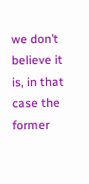we don’t believe it is, in that case the former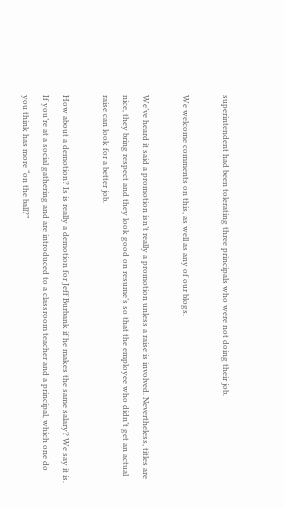superintendent had been tolerating three principals who were not doing their job.

We welcome comments on this, as well as any of our blogs.

We’ve heard it said a promotion isn’t really a promotion unless a raise is involved. Nevertheless, titles are nice, they bring respect and they look good on resume’s so that the employee who didn’t get an actual raise can look for a better job.

How about a demotion? Is is really a demotion for Jeff Burbank if he makes the same salary? We say it is. If you’re at a social gathering and are introduced to a classroom teacher and a principal, which one do you think has more “on the ball?”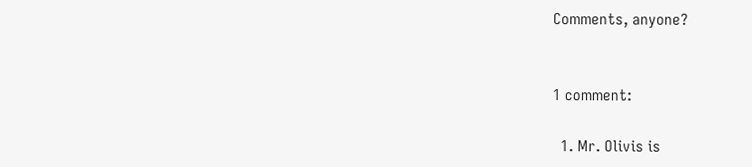Comments, anyone?


1 comment:

  1. Mr. Olivis is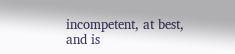incompetent, at best, and is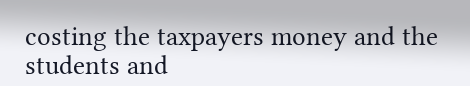costing the taxpayers money and the students and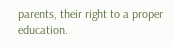parents, their right to a proper education.